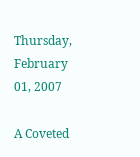Thursday, February 01, 2007

A Coveted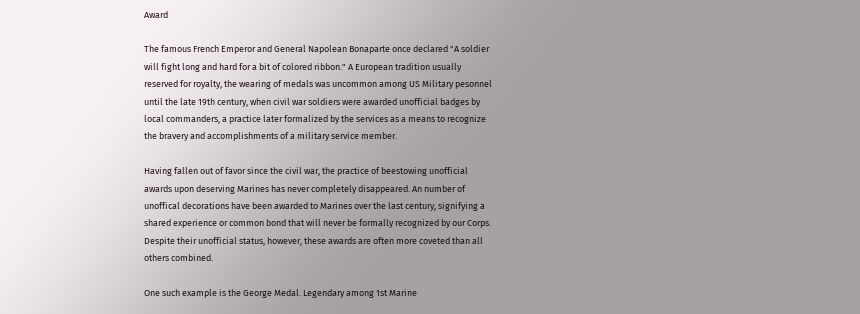Award

The famous French Emperor and General Napolean Bonaparte once declared "A soldier will fight long and hard for a bit of colored ribbon." A European tradition usually reserved for royalty, the wearing of medals was uncommon among US Military pesonnel until the late 19th century, when civil war soldiers were awarded unofficial badges by local commanders, a practice later formalized by the services as a means to recognize the bravery and accomplishments of a military service member.

Having fallen out of favor since the civil war, the practice of beestowing unofficial awards upon deserving Marines has never completely disappeared. An number of unoffical decorations have been awarded to Marines over the last century, signifying a shared experience or common bond that will never be formally recognized by our Corps. Despite their unofficial status, however, these awards are often more coveted than all others combined.

One such example is the George Medal. Legendary among 1st Marine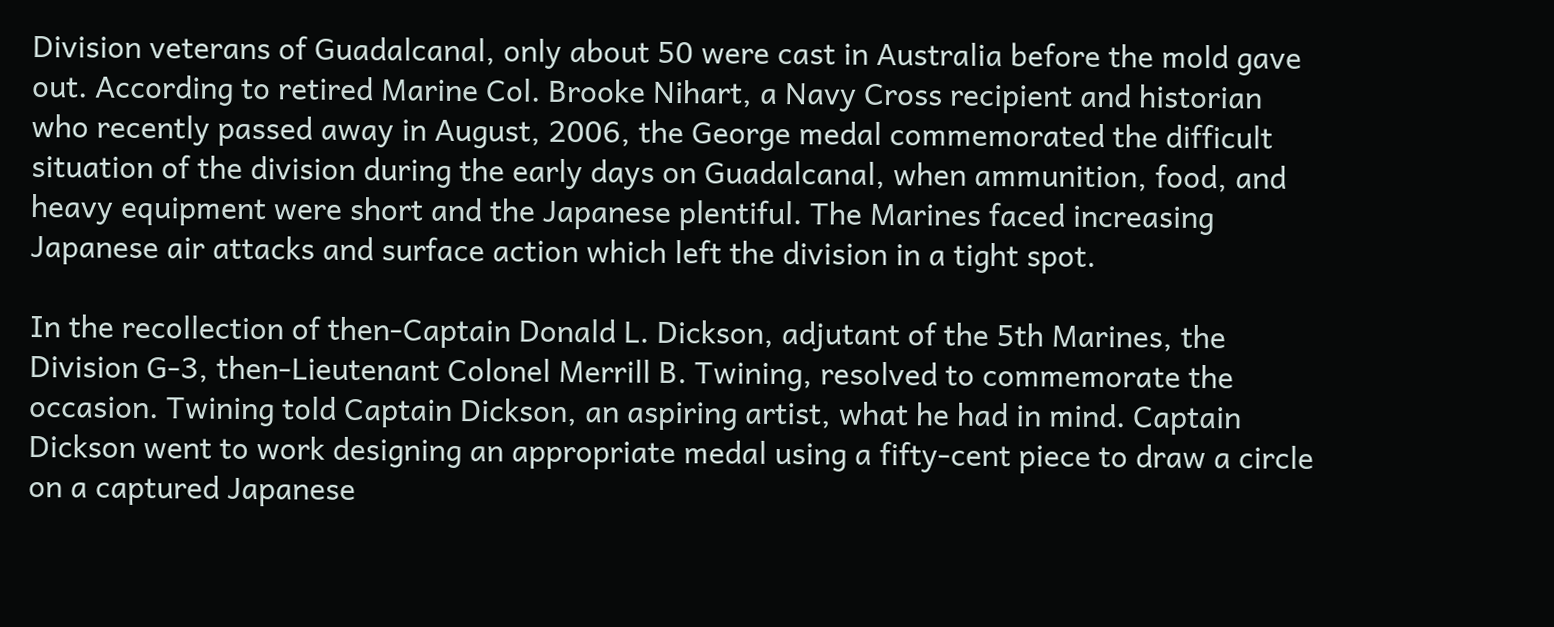Division veterans of Guadalcanal, only about 50 were cast in Australia before the mold gave out. According to retired Marine Col. Brooke Nihart, a Navy Cross recipient and historian who recently passed away in August, 2006, the George medal commemorated the difficult situation of the division during the early days on Guadalcanal, when ammunition, food, and heavy equipment were short and the Japanese plentiful. The Marines faced increasing Japanese air attacks and surface action which left the division in a tight spot.

In the recollection of then-Captain Donald L. Dickson, adjutant of the 5th Marines, the Division G-3, then-Lieutenant Colonel Merrill B. Twining, resolved to commemorate the occasion. Twining told Captain Dickson, an aspiring artist, what he had in mind. Captain Dickson went to work designing an appropriate medal using a fifty-cent piece to draw a circle on a captured Japanese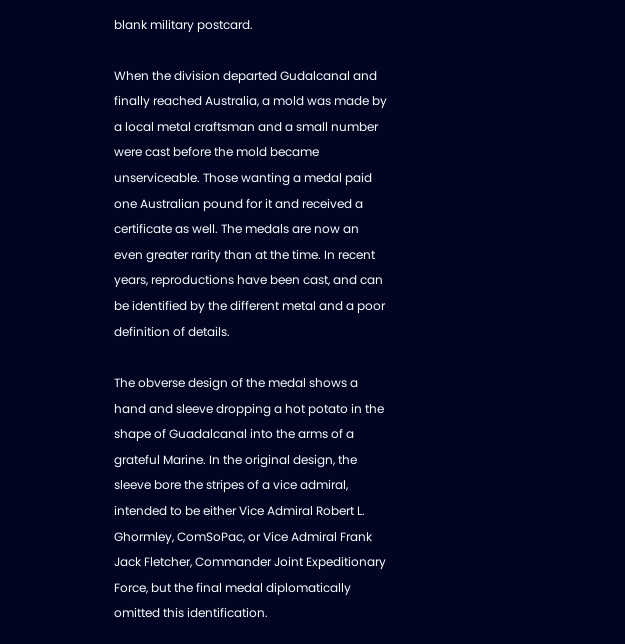blank military postcard.

When the division departed Gudalcanal and finally reached Australia, a mold was made by a local metal craftsman and a small number were cast before the mold became unserviceable. Those wanting a medal paid one Australian pound for it and received a certificate as well. The medals are now an even greater rarity than at the time. In recent years, reproductions have been cast, and can be identified by the different metal and a poor definition of details.

The obverse design of the medal shows a hand and sleeve dropping a hot potato in the shape of Guadalcanal into the arms of a grateful Marine. In the original design, the sleeve bore the stripes of a vice admiral, intended to be either Vice Admiral Robert L. Ghormley, ComSoPac, or Vice Admiral Frank Jack Fletcher, Commander Joint Expeditionary Force, but the final medal diplomatically omitted this identification.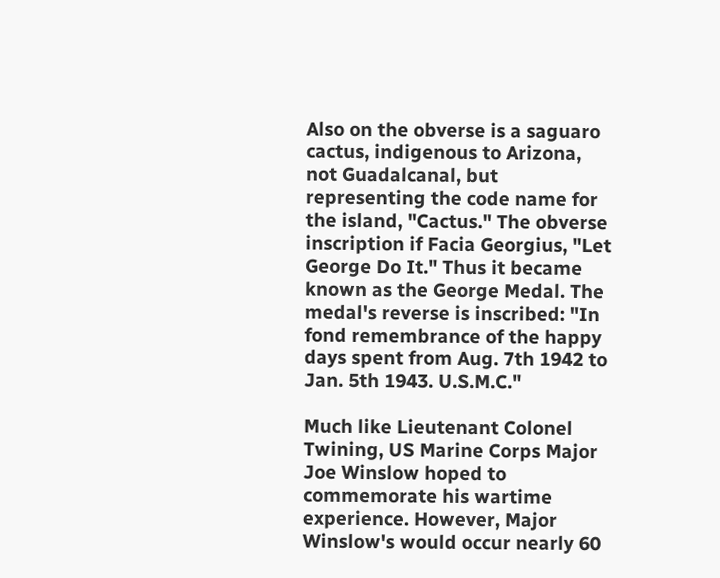Also on the obverse is a saguaro cactus, indigenous to Arizona, not Guadalcanal, but representing the code name for the island, "Cactus." The obverse inscription if Facia Georgius, "Let George Do It." Thus it became known as the George Medal. The medal's reverse is inscribed: "In fond remembrance of the happy days spent from Aug. 7th 1942 to Jan. 5th 1943. U.S.M.C."

Much like Lieutenant Colonel Twining, US Marine Corps Major Joe Winslow hoped to commemorate his wartime experience. However, Major Winslow's would occur nearly 60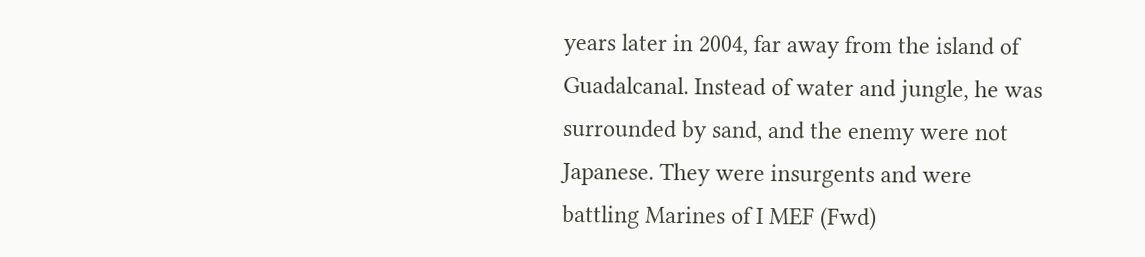years later in 2004, far away from the island of Guadalcanal. Instead of water and jungle, he was surrounded by sand, and the enemy were not Japanese. They were insurgents and were battling Marines of I MEF (Fwd)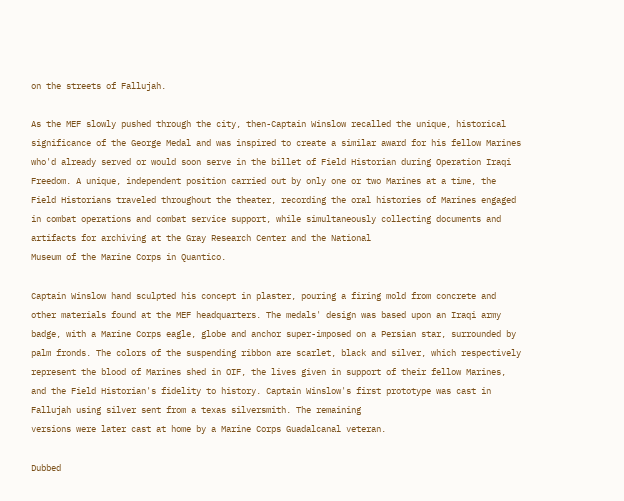on the streets of Fallujah.

As the MEF slowly pushed through the city, then-Captain Winslow recalled the unique, historical significance of the George Medal and was inspired to create a similar award for his fellow Marines who'd already served or would soon serve in the billet of Field Historian during Operation Iraqi Freedom. A unique, independent position carried out by only one or two Marines at a time, the Field Historians traveled throughout the theater, recording the oral histories of Marines engaged in combat operations and combat service support, while simultaneously collecting documents and artifacts for archiving at the Gray Research Center and the National
Museum of the Marine Corps in Quantico.

Captain Winslow hand sculpted his concept in plaster, pouring a firing mold from concrete and other materials found at the MEF headquarters. The medals' design was based upon an Iraqi army badge, with a Marine Corps eagle, globe and anchor super-imposed on a Persian star, surrounded by palm fronds. The colors of the suspending ribbon are scarlet, black and silver, which respectively represent the blood of Marines shed in OIF, the lives given in support of their fellow Marines, and the Field Historian's fidelity to history. Captain Winslow's first prototype was cast in Fallujah using silver sent from a texas silversmith. The remaining
versions were later cast at home by a Marine Corps Guadalcanal veteran.

Dubbed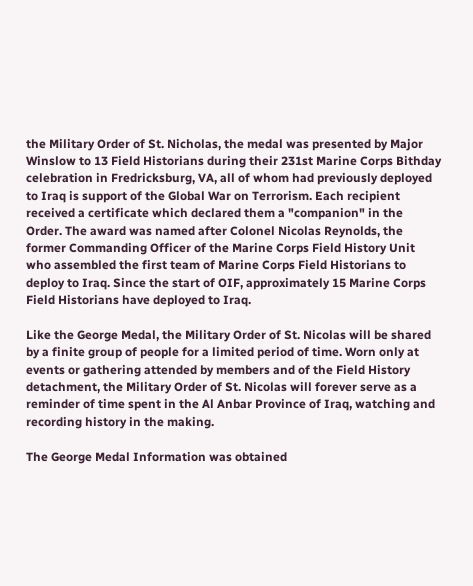the Military Order of St. Nicholas, the medal was presented by Major Winslow to 13 Field Historians during their 231st Marine Corps Bithday celebration in Fredricksburg, VA, all of whom had previously deployed to Iraq is support of the Global War on Terrorism. Each recipient received a certificate which declared them a "companion" in the Order. The award was named after Colonel Nicolas Reynolds, the former Commanding Officer of the Marine Corps Field History Unit who assembled the first team of Marine Corps Field Historians to deploy to Iraq. Since the start of OIF, approximately 15 Marine Corps Field Historians have deployed to Iraq.

Like the George Medal, the Military Order of St. Nicolas will be shared by a finite group of people for a limited period of time. Worn only at events or gathering attended by members and of the Field History detachment, the Military Order of St. Nicolas will forever serve as a reminder of time spent in the Al Anbar Province of Iraq, watching and recording history in the making.

The George Medal Information was obtained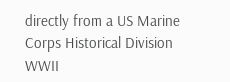directly from a US Marine Corps Historical Division WWII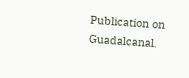Publication on Guadalcanal.